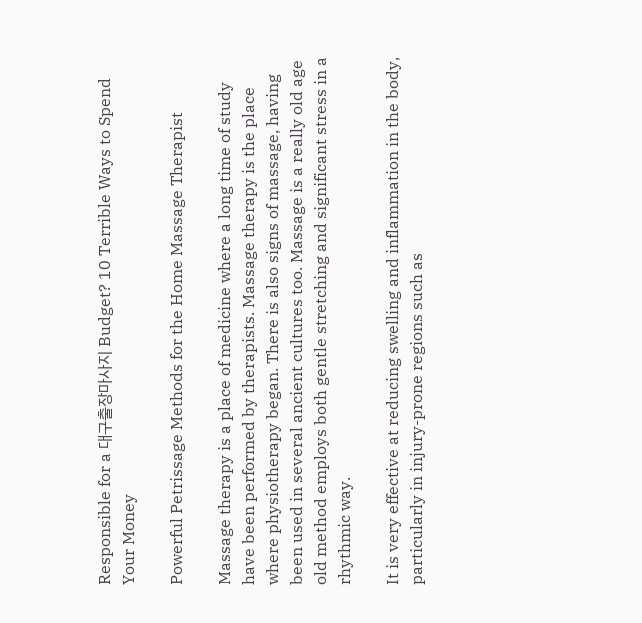Responsible for a 대구출장마사지 Budget? 10 Terrible Ways to Spend Your Money

Powerful Petrissage Methods for the Home Massage Therapist

Massage therapy is a place of medicine where a long time of study have been performed by therapists. Massage therapy is the place where physiotherapy began. There is also signs of massage, having been used in several ancient cultures too. Massage is a really old age old method employs both gentle stretching and significant stress in a rhythmic way.

It is very effective at reducing swelling and inflammation in the body, particularly in injury-prone regions such as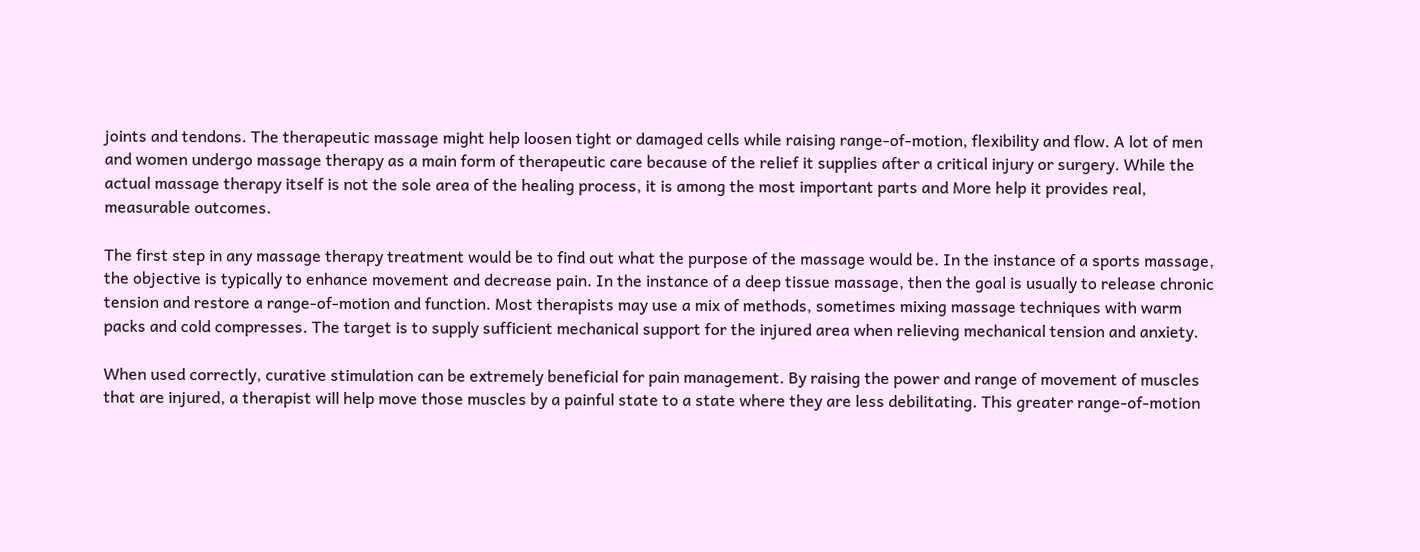joints and tendons. The therapeutic massage might help loosen tight or damaged cells while raising range-of-motion, flexibility and flow. A lot of men and women undergo massage therapy as a main form of therapeutic care because of the relief it supplies after a critical injury or surgery. While the actual massage therapy itself is not the sole area of the healing process, it is among the most important parts and More help it provides real, measurable outcomes.

The first step in any massage therapy treatment would be to find out what the purpose of the massage would be. In the instance of a sports massage, the objective is typically to enhance movement and decrease pain. In the instance of a deep tissue massage, then the goal is usually to release chronic tension and restore a range-of-motion and function. Most therapists may use a mix of methods, sometimes mixing massage techniques with warm packs and cold compresses. The target is to supply sufficient mechanical support for the injured area when relieving mechanical tension and anxiety.

When used correctly, curative stimulation can be extremely beneficial for pain management. By raising the power and range of movement of muscles that are injured, a therapist will help move those muscles by a painful state to a state where they are less debilitating. This greater range-of-motion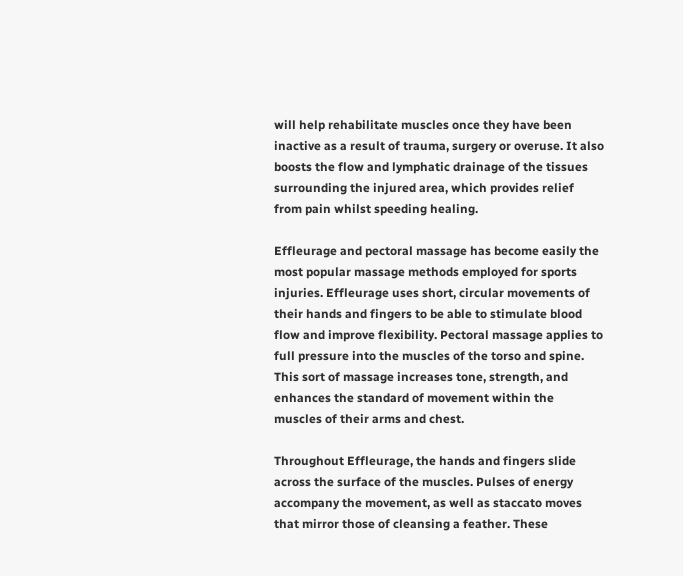will help rehabilitate muscles once they have been inactive as a result of trauma, surgery or overuse. It also boosts the flow and lymphatic drainage of the tissues surrounding the injured area, which provides relief from pain whilst speeding healing.

Effleurage and pectoral massage has become easily the most popular massage methods employed for sports injuries. Effleurage uses short, circular movements of their hands and fingers to be able to stimulate blood flow and improve flexibility. Pectoral massage applies to full pressure into the muscles of the torso and spine. This sort of massage increases tone, strength, and enhances the standard of movement within the muscles of their arms and chest.

Throughout Effleurage, the hands and fingers slide across the surface of the muscles. Pulses of energy accompany the movement, as well as staccato moves that mirror those of cleansing a feather. These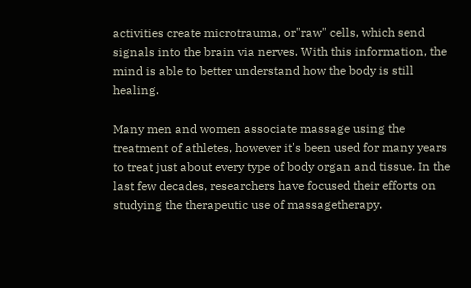activities create microtrauma, or"raw" cells, which send signals into the brain via nerves. With this information, the mind is able to better understand how the body is still healing.

Many men and women associate massage using the treatment of athletes, however it's been used for many years to treat just about every type of body organ and tissue. In the last few decades, researchers have focused their efforts on studying the therapeutic use of massagetherapy.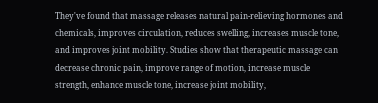They've found that massage releases natural pain-relieving hormones and chemicals, improves circulation, reduces swelling, increases muscle tone, and improves joint mobility. Studies show that therapeutic massage can decrease chronic pain, improve range of motion, increase muscle strength, enhance muscle tone, increase joint mobility,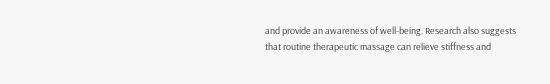and provide an awareness of well-being. Research also suggests that routine therapeutic massage can relieve stiffness and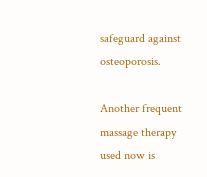safeguard against osteoporosis.

Another frequent massage therapy used now is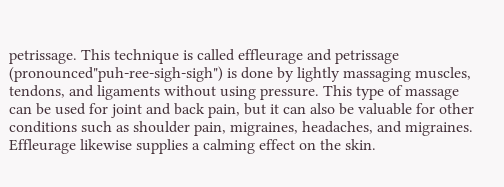petrissage. This technique is called effleurage and petrissage (pronounced"puh-ree-sigh-sigh") is done by lightly massaging muscles, tendons, and ligaments without using pressure. This type of massage can be used for joint and back pain, but it can also be valuable for other conditions such as shoulder pain, migraines, headaches, and migraines. Effleurage likewise supplies a calming effect on the skin.